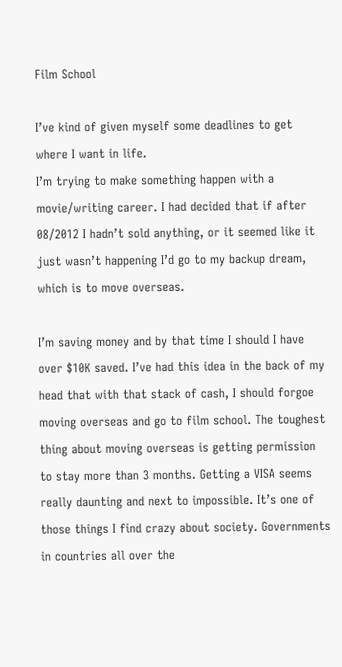Film School

I’ve kind of given myself some deadlines to get where I want in life.
I’m trying to make something happen with a movie/writing career. I had decided that if after 08/2012 I hadn’t sold anything, or it seemed like it just wasn’t happening I’d go to my backup dream, which is to move overseas.

I’m saving money and by that time I should I have over $10K saved. I’ve had this idea in the back of my head that with that stack of cash, I should forgoe moving overseas and go to film school. The toughest thing about moving overseas is getting permission to stay more than 3 months. Getting a VISA seems really daunting and next to impossible. It’s one of those things I find crazy about society. Governments in countries all over the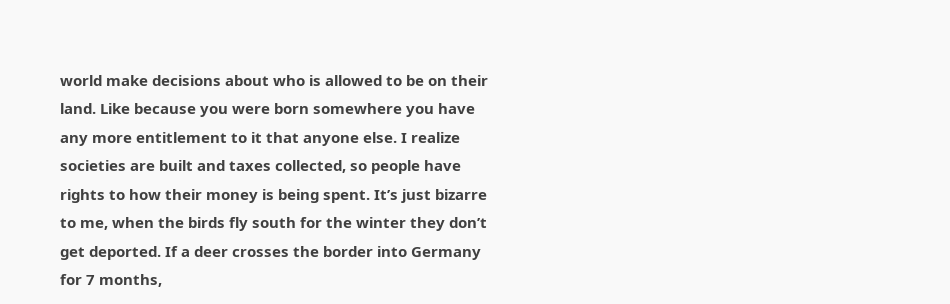world make decisions about who is allowed to be on their land. Like because you were born somewhere you have any more entitlement to it that anyone else. I realize societies are built and taxes collected, so people have rights to how their money is being spent. It’s just bizarre to me, when the birds fly south for the winter they don’t get deported. If a deer crosses the border into Germany for 7 months,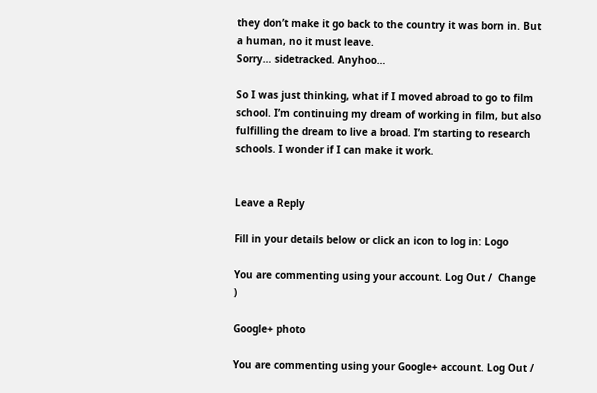they don’t make it go back to the country it was born in. But a human, no it must leave.
Sorry… sidetracked. Anyhoo…

So I was just thinking, what if I moved abroad to go to film school. I’m continuing my dream of working in film, but also fulfilling the dream to live a broad. I’m starting to research schools. I wonder if I can make it work.


Leave a Reply

Fill in your details below or click an icon to log in: Logo

You are commenting using your account. Log Out /  Change )

Google+ photo

You are commenting using your Google+ account. Log Out /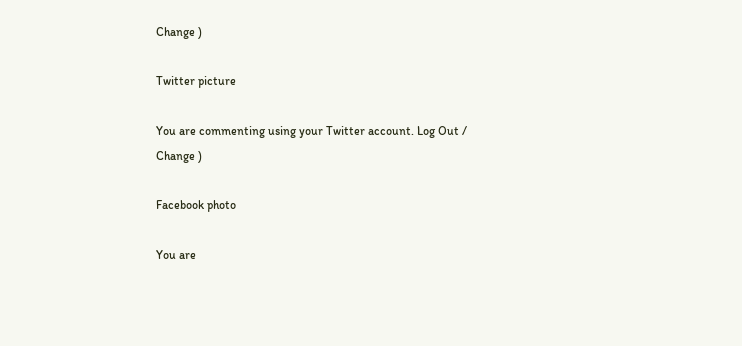Change )

Twitter picture

You are commenting using your Twitter account. Log Out /  Change )

Facebook photo

You are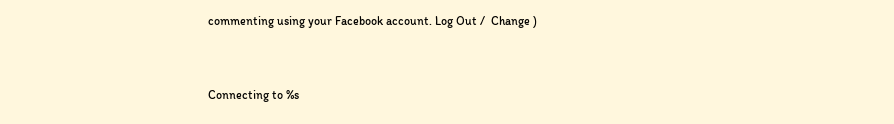commenting using your Facebook account. Log Out /  Change )


Connecting to %s